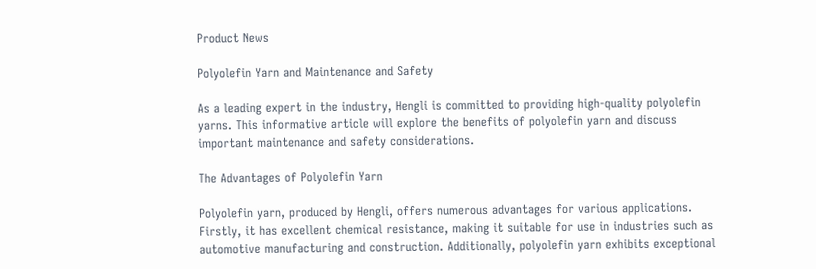Product News

Polyolefin Yarn and Maintenance and Safety

As a leading expert in the industry, Hengli is committed to providing high-quality polyolefin yarns. This informative article will explore the benefits of polyolefin yarn and discuss important maintenance and safety considerations.

The Advantages of Polyolefin Yarn

Polyolefin yarn, produced by Hengli, offers numerous advantages for various applications. Firstly, it has excellent chemical resistance, making it suitable for use in industries such as automotive manufacturing and construction. Additionally, polyolefin yarn exhibits exceptional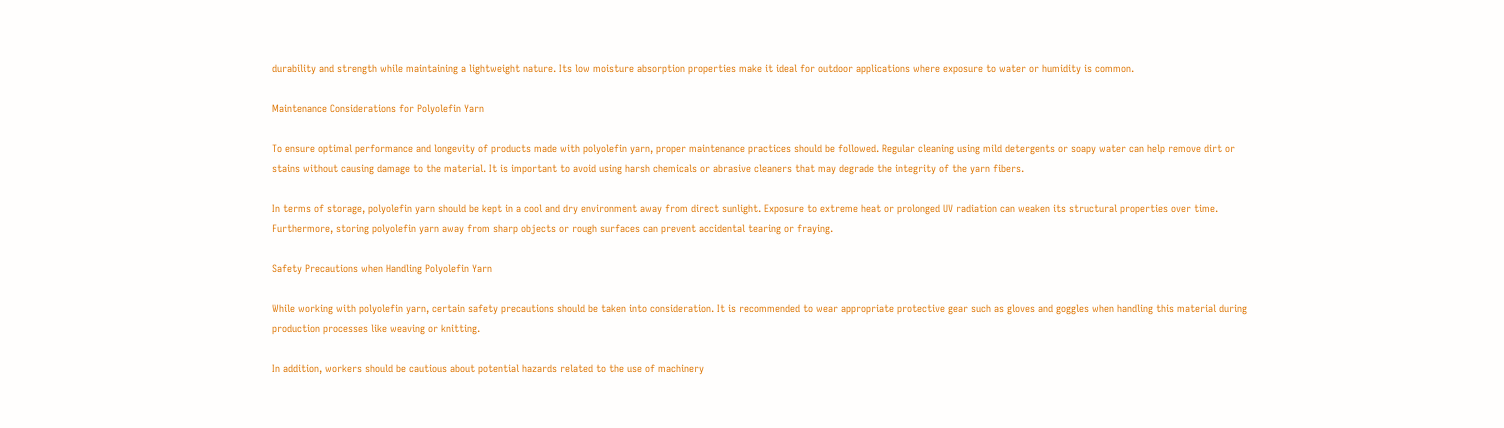durability and strength while maintaining a lightweight nature. Its low moisture absorption properties make it ideal for outdoor applications where exposure to water or humidity is common.

Maintenance Considerations for Polyolefin Yarn

To ensure optimal performance and longevity of products made with polyolefin yarn, proper maintenance practices should be followed. Regular cleaning using mild detergents or soapy water can help remove dirt or stains without causing damage to the material. It is important to avoid using harsh chemicals or abrasive cleaners that may degrade the integrity of the yarn fibers.

In terms of storage, polyolefin yarn should be kept in a cool and dry environment away from direct sunlight. Exposure to extreme heat or prolonged UV radiation can weaken its structural properties over time. Furthermore, storing polyolefin yarn away from sharp objects or rough surfaces can prevent accidental tearing or fraying.

Safety Precautions when Handling Polyolefin Yarn

While working with polyolefin yarn, certain safety precautions should be taken into consideration. It is recommended to wear appropriate protective gear such as gloves and goggles when handling this material during production processes like weaving or knitting.

In addition, workers should be cautious about potential hazards related to the use of machinery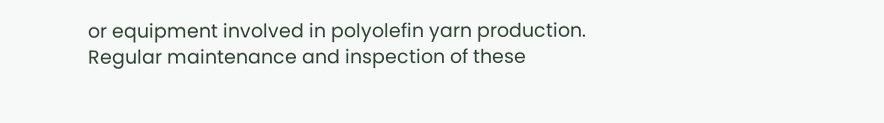or equipment involved in polyolefin yarn production. Regular maintenance and inspection of these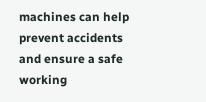machines can help prevent accidents and ensure a safe working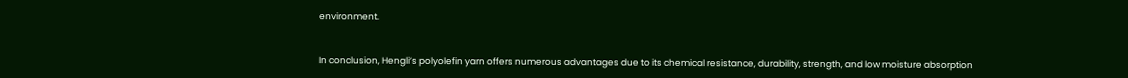environment.


In conclusion, Hengli’s polyolefin yarn offers numerous advantages due to its chemical resistance, durability, strength, and low moisture absorption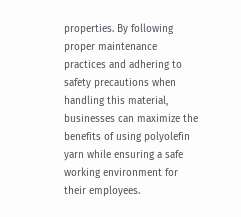properties. By following proper maintenance practices and adhering to safety precautions when handling this material, businesses can maximize the benefits of using polyolefin yarn while ensuring a safe working environment for their employees.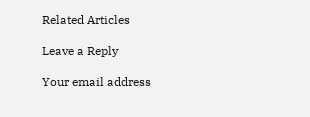Related Articles

Leave a Reply

Your email address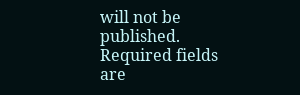will not be published. Required fields are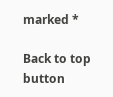marked *

Back to top button